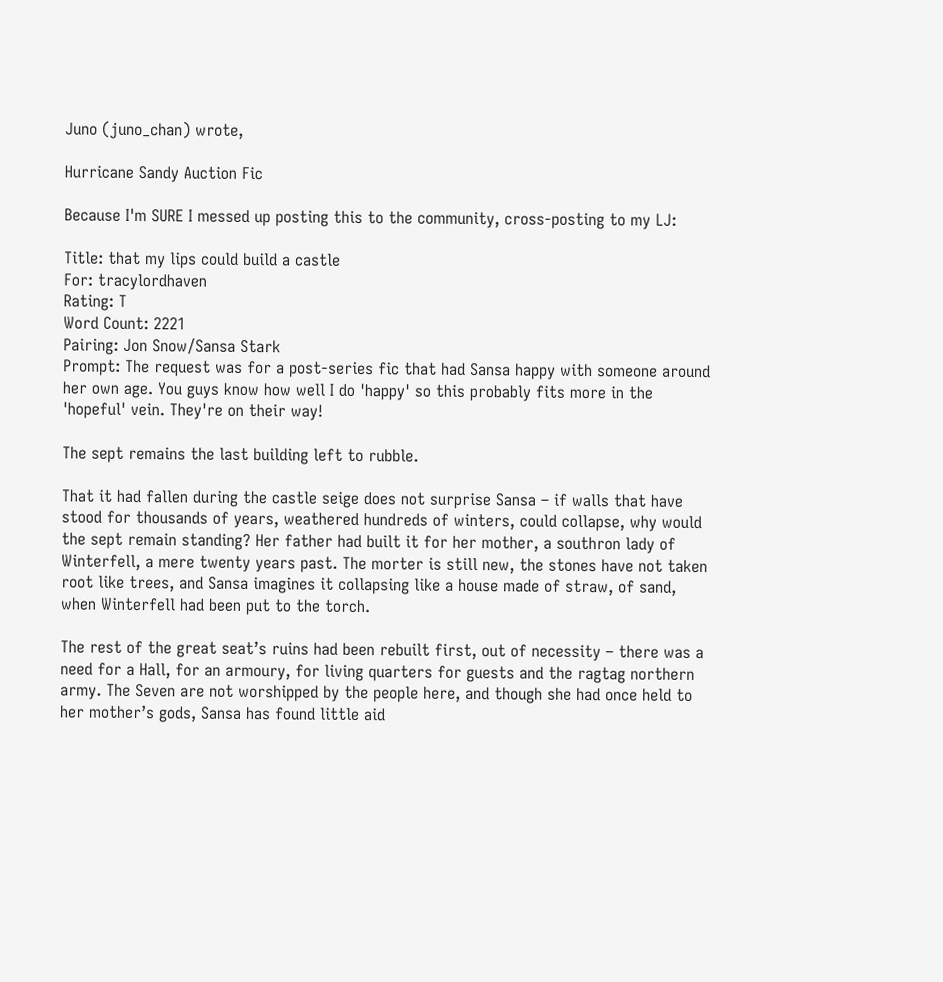Juno (juno_chan) wrote,

Hurricane Sandy Auction Fic

Because I'm SURE I messed up posting this to the community, cross-posting to my LJ:

Title: that my lips could build a castle
For: tracylordhaven
Rating: T
Word Count: 2221
Pairing: Jon Snow/Sansa Stark
Prompt: The request was for a post-series fic that had Sansa happy with someone around her own age. You guys know how well I do 'happy' so this probably fits more in the 'hopeful' vein. They're on their way!

The sept remains the last building left to rubble.

That it had fallen during the castle seige does not surprise Sansa – if walls that have stood for thousands of years, weathered hundreds of winters, could collapse, why would the sept remain standing? Her father had built it for her mother, a southron lady of Winterfell, a mere twenty years past. The morter is still new, the stones have not taken root like trees, and Sansa imagines it collapsing like a house made of straw, of sand, when Winterfell had been put to the torch.

The rest of the great seat’s ruins had been rebuilt first, out of necessity – there was a need for a Hall, for an armoury, for living quarters for guests and the ragtag northern army. The Seven are not worshipped by the people here, and though she had once held to her mother’s gods, Sansa has found little aid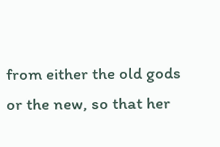from either the old gods or the new, so that her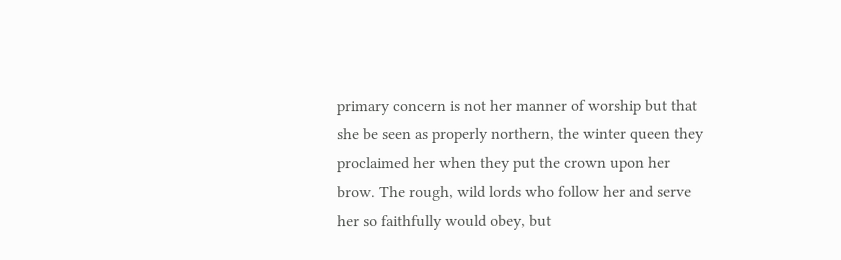primary concern is not her manner of worship but that she be seen as properly northern, the winter queen they proclaimed her when they put the crown upon her brow. The rough, wild lords who follow her and serve her so faithfully would obey, but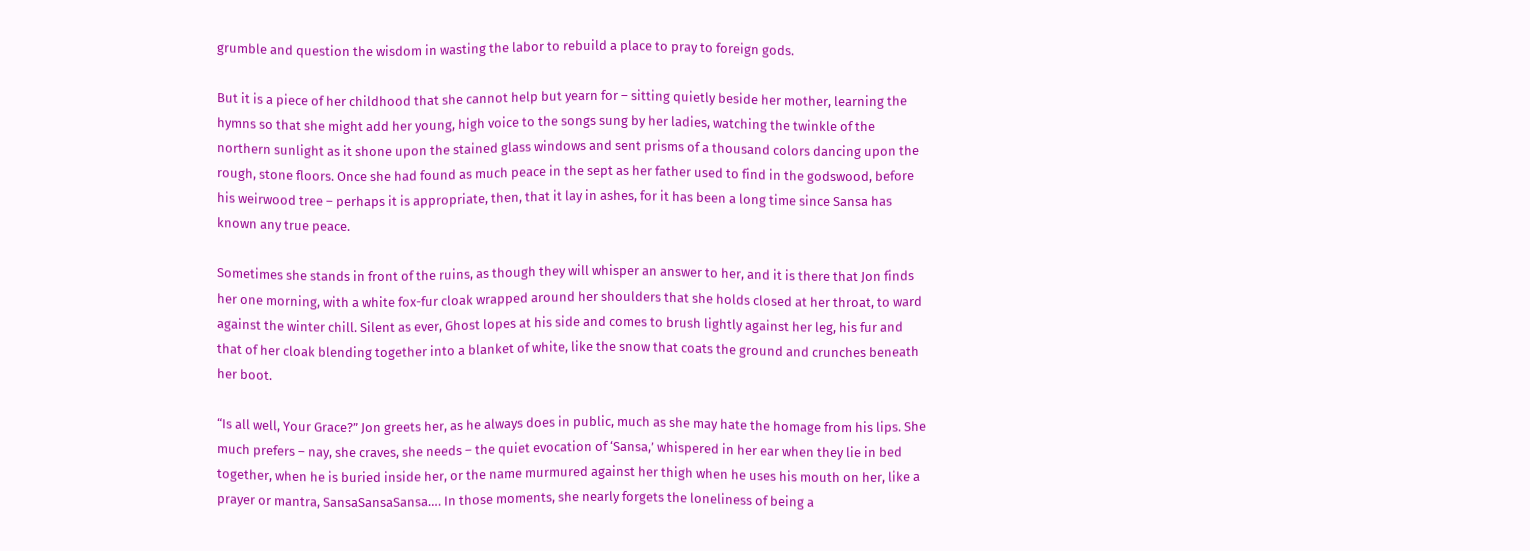grumble and question the wisdom in wasting the labor to rebuild a place to pray to foreign gods.

But it is a piece of her childhood that she cannot help but yearn for – sitting quietly beside her mother, learning the hymns so that she might add her young, high voice to the songs sung by her ladies, watching the twinkle of the northern sunlight as it shone upon the stained glass windows and sent prisms of a thousand colors dancing upon the rough, stone floors. Once she had found as much peace in the sept as her father used to find in the godswood, before his weirwood tree – perhaps it is appropriate, then, that it lay in ashes, for it has been a long time since Sansa has known any true peace.

Sometimes she stands in front of the ruins, as though they will whisper an answer to her, and it is there that Jon finds her one morning, with a white fox-fur cloak wrapped around her shoulders that she holds closed at her throat, to ward against the winter chill. Silent as ever, Ghost lopes at his side and comes to brush lightly against her leg, his fur and that of her cloak blending together into a blanket of white, like the snow that coats the ground and crunches beneath her boot.

“Is all well, Your Grace?” Jon greets her, as he always does in public, much as she may hate the homage from his lips. She much prefers – nay, she craves, she needs – the quiet evocation of ‘Sansa,’ whispered in her ear when they lie in bed together, when he is buried inside her, or the name murmured against her thigh when he uses his mouth on her, like a prayer or mantra, SansaSansaSansa…. In those moments, she nearly forgets the loneliness of being a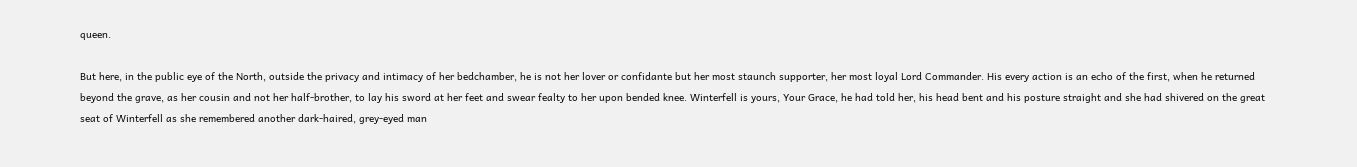queen.

But here, in the public eye of the North, outside the privacy and intimacy of her bedchamber, he is not her lover or confidante but her most staunch supporter, her most loyal Lord Commander. His every action is an echo of the first, when he returned beyond the grave, as her cousin and not her half-brother, to lay his sword at her feet and swear fealty to her upon bended knee. Winterfell is yours, Your Grace, he had told her, his head bent and his posture straight and she had shivered on the great seat of Winterfell as she remembered another dark-haired, grey-eyed man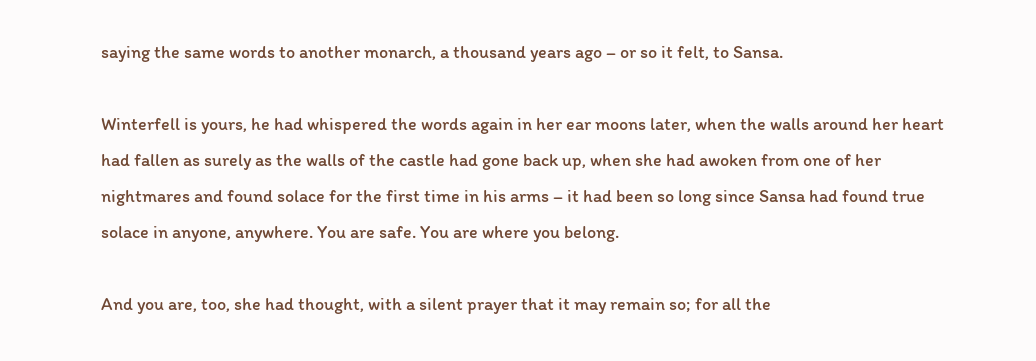saying the same words to another monarch, a thousand years ago – or so it felt, to Sansa.

Winterfell is yours, he had whispered the words again in her ear moons later, when the walls around her heart had fallen as surely as the walls of the castle had gone back up, when she had awoken from one of her nightmares and found solace for the first time in his arms – it had been so long since Sansa had found true solace in anyone, anywhere. You are safe. You are where you belong.

And you are, too, she had thought, with a silent prayer that it may remain so; for all the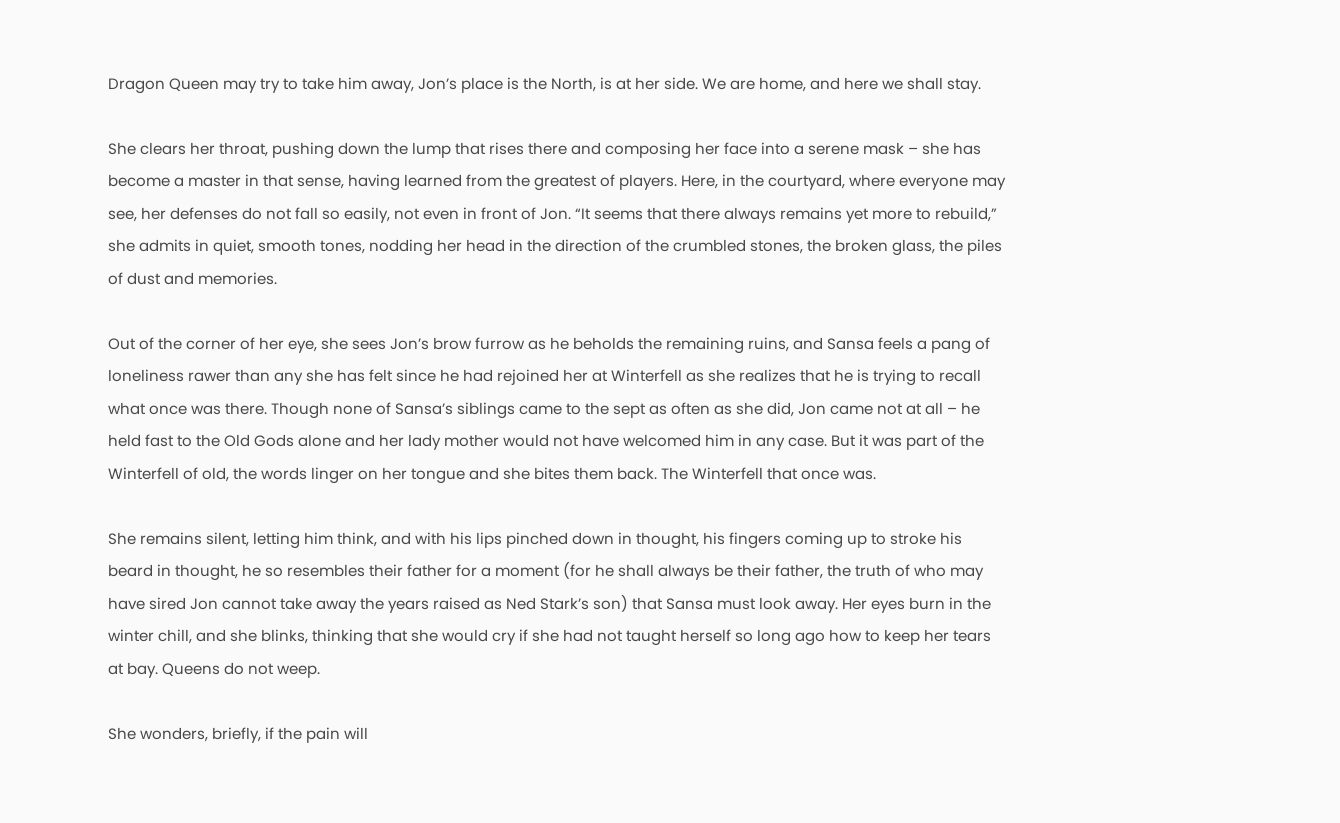Dragon Queen may try to take him away, Jon’s place is the North, is at her side. We are home, and here we shall stay.

She clears her throat, pushing down the lump that rises there and composing her face into a serene mask – she has become a master in that sense, having learned from the greatest of players. Here, in the courtyard, where everyone may see, her defenses do not fall so easily, not even in front of Jon. “It seems that there always remains yet more to rebuild,” she admits in quiet, smooth tones, nodding her head in the direction of the crumbled stones, the broken glass, the piles of dust and memories.

Out of the corner of her eye, she sees Jon’s brow furrow as he beholds the remaining ruins, and Sansa feels a pang of loneliness rawer than any she has felt since he had rejoined her at Winterfell as she realizes that he is trying to recall what once was there. Though none of Sansa’s siblings came to the sept as often as she did, Jon came not at all – he held fast to the Old Gods alone and her lady mother would not have welcomed him in any case. But it was part of the Winterfell of old, the words linger on her tongue and she bites them back. The Winterfell that once was.

She remains silent, letting him think, and with his lips pinched down in thought, his fingers coming up to stroke his beard in thought, he so resembles their father for a moment (for he shall always be their father, the truth of who may have sired Jon cannot take away the years raised as Ned Stark’s son) that Sansa must look away. Her eyes burn in the winter chill, and she blinks, thinking that she would cry if she had not taught herself so long ago how to keep her tears at bay. Queens do not weep.

She wonders, briefly, if the pain will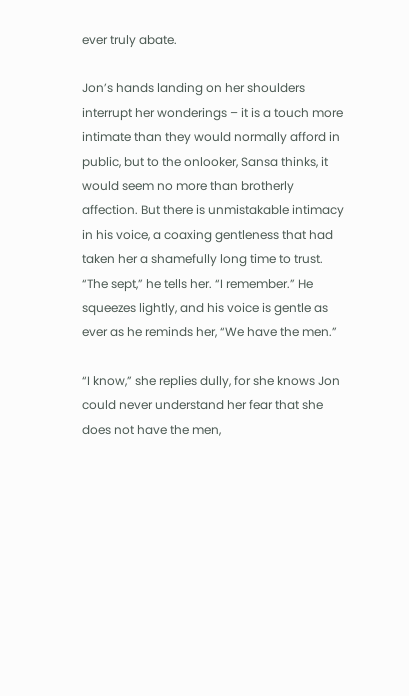ever truly abate.

Jon’s hands landing on her shoulders interrupt her wonderings – it is a touch more intimate than they would normally afford in public, but to the onlooker, Sansa thinks, it would seem no more than brotherly affection. But there is unmistakable intimacy in his voice, a coaxing gentleness that had taken her a shamefully long time to trust. “The sept,” he tells her. “I remember.” He squeezes lightly, and his voice is gentle as ever as he reminds her, “We have the men.”

“I know,” she replies dully, for she knows Jon could never understand her fear that she does not have the men,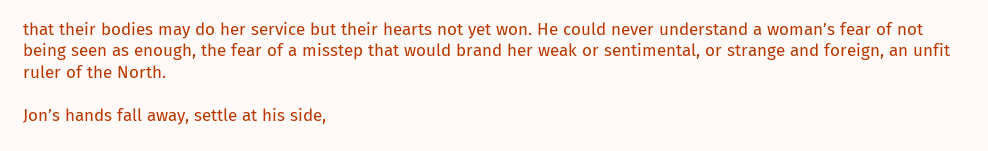that their bodies may do her service but their hearts not yet won. He could never understand a woman’s fear of not being seen as enough, the fear of a misstep that would brand her weak or sentimental, or strange and foreign, an unfit ruler of the North.

Jon’s hands fall away, settle at his side,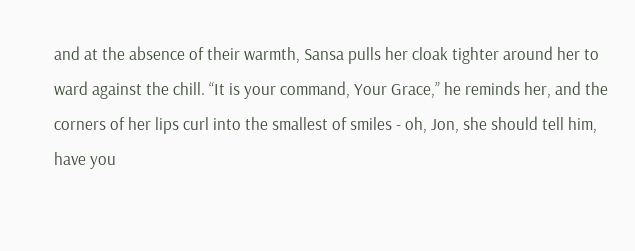and at the absence of their warmth, Sansa pulls her cloak tighter around her to ward against the chill. “It is your command, Your Grace,” he reminds her, and the corners of her lips curl into the smallest of smiles - oh, Jon, she should tell him, have you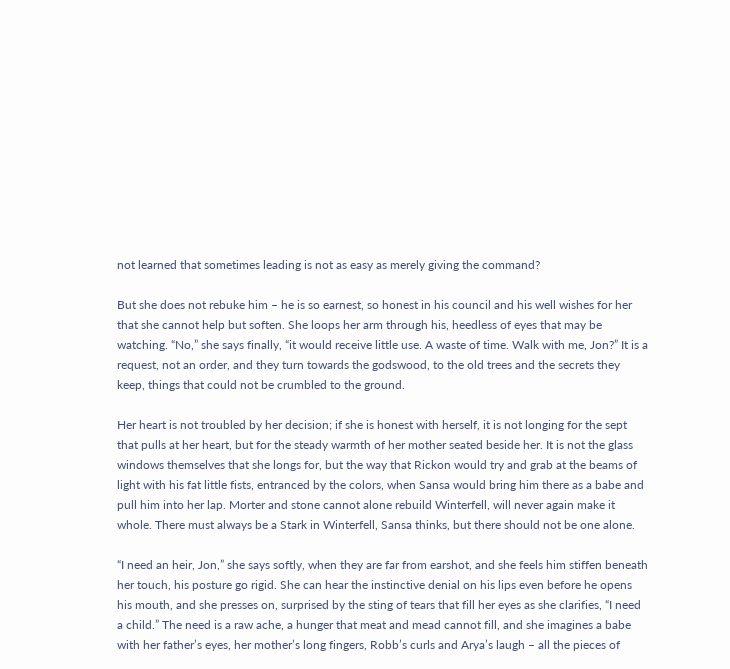not learned that sometimes leading is not as easy as merely giving the command?

But she does not rebuke him – he is so earnest, so honest in his council and his well wishes for her that she cannot help but soften. She loops her arm through his, heedless of eyes that may be watching. “No,” she says finally, “it would receive little use. A waste of time. Walk with me, Jon?” It is a request, not an order, and they turn towards the godswood, to the old trees and the secrets they keep, things that could not be crumbled to the ground.

Her heart is not troubled by her decision; if she is honest with herself, it is not longing for the sept that pulls at her heart, but for the steady warmth of her mother seated beside her. It is not the glass windows themselves that she longs for, but the way that Rickon would try and grab at the beams of light with his fat little fists, entranced by the colors, when Sansa would bring him there as a babe and pull him into her lap. Morter and stone cannot alone rebuild Winterfell, will never again make it whole. There must always be a Stark in Winterfell, Sansa thinks, but there should not be one alone.

“I need an heir, Jon,” she says softly, when they are far from earshot, and she feels him stiffen beneath her touch, his posture go rigid. She can hear the instinctive denial on his lips even before he opens his mouth, and she presses on, surprised by the sting of tears that fill her eyes as she clarifies, “I need a child.” The need is a raw ache, a hunger that meat and mead cannot fill, and she imagines a babe with her father’s eyes, her mother’s long fingers, Robb’s curls and Arya’s laugh – all the pieces of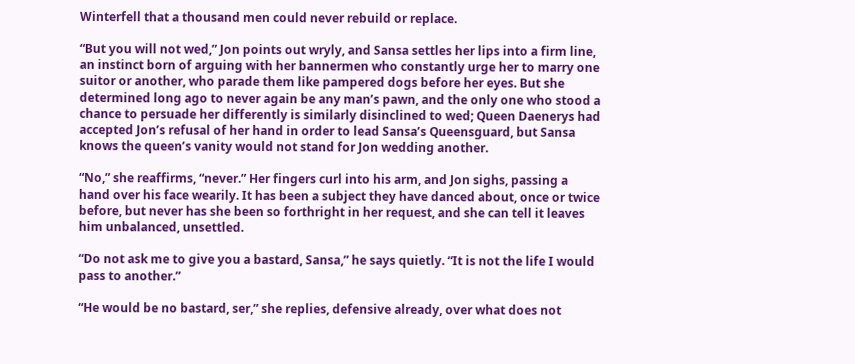Winterfell that a thousand men could never rebuild or replace.

“But you will not wed,” Jon points out wryly, and Sansa settles her lips into a firm line, an instinct born of arguing with her bannermen who constantly urge her to marry one suitor or another, who parade them like pampered dogs before her eyes. But she determined long ago to never again be any man’s pawn, and the only one who stood a chance to persuade her differently is similarly disinclined to wed; Queen Daenerys had accepted Jon’s refusal of her hand in order to lead Sansa’s Queensguard, but Sansa knows the queen’s vanity would not stand for Jon wedding another.

“No,” she reaffirms, “never.” Her fingers curl into his arm, and Jon sighs, passing a hand over his face wearily. It has been a subject they have danced about, once or twice before, but never has she been so forthright in her request, and she can tell it leaves him unbalanced, unsettled.

“Do not ask me to give you a bastard, Sansa,” he says quietly. “It is not the life I would pass to another.”

“He would be no bastard, ser,” she replies, defensive already, over what does not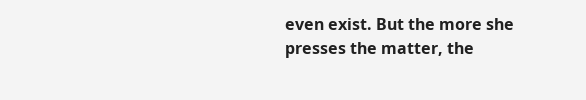even exist. But the more she presses the matter, the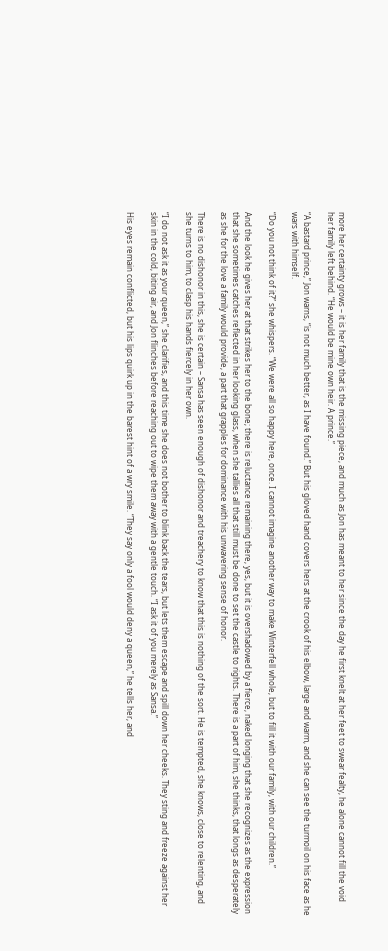more her certainty grows – it is her family that is the missing piece, and much as Jon has meant to her since the day he first knelt at her feet to swear fealty, he alone cannot fill the void her family left behind. “He would be mine own heir. A prince.”

“A bastard prince,” Jon warns, “is not much better, as I have found.” But his gloved hand covers hers at the crook of his elbow, large and warm, and she can see the turmoil on his face as he wars with himself.

“Do you not think of it?” she whispers. “We were all so happy here, once. I cannot imagine another way to make Winterfell whole, but to fill it with our family, with our children.”

And the look he gives her at that strikes her to the bone; there is reluctance remaining there, yes, but it is overshadowed by a fierce, naked longing that she recognizes as the expression that she sometimes catches reflected in her looking glass, when she tallies all that still must be done to set the castle to rights. There is a part of him, she thinks, that longs as desperately as she for the love a family would provide, a part that grapples for dominance with his unwavering sense of honor.

There is no dishonor in this, she is certain – Sansa has seen enough of dishonor and treachery to know that this is nothing of the sort. He is tempted, she knows, close to relenting, and she turns to him, to clasp his hands fiercely in her own.

“I do not ask it as your queen,” she clarifies, and this time she does not bother to blink back the tears, but lets them escape and spill down her cheeks. They sting and freeze against her skin in the cold, biting air, and Jon flinches before reaching out to wipe them away with a gentle touch. “I ask it of you merely as Sansa.”

His eyes remain conflicted, but his lips quirk up in the barest hint of a wry smile. “They say only a fool would deny a queen,” he tells her, and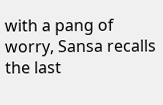with a pang of worry, Sansa recalls the last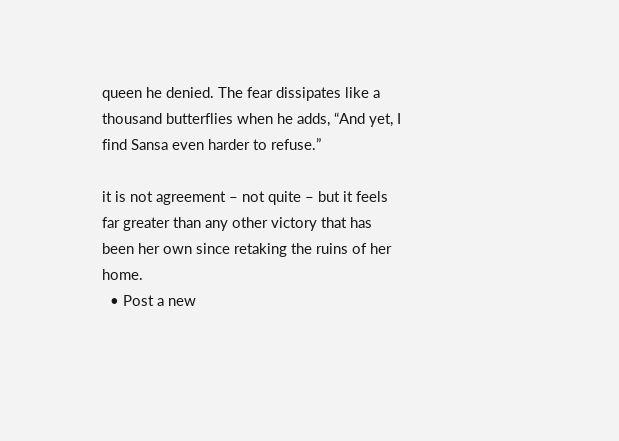queen he denied. The fear dissipates like a thousand butterflies when he adds, “And yet, I find Sansa even harder to refuse.”

it is not agreement – not quite – but it feels far greater than any other victory that has been her own since retaking the ruins of her home.
  • Post a new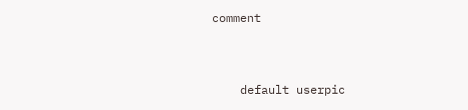comment


    default userpic